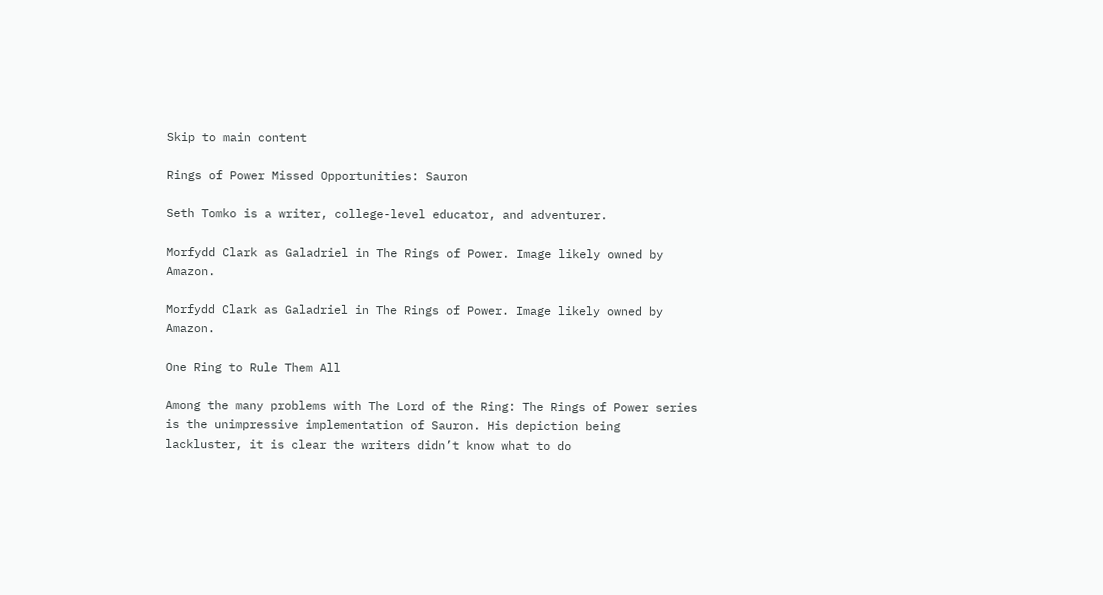Skip to main content

Rings of Power Missed Opportunities: Sauron

Seth Tomko is a writer, college-level educator, and adventurer.

Morfydd Clark as Galadriel in The Rings of Power. Image likely owned by Amazon.

Morfydd Clark as Galadriel in The Rings of Power. Image likely owned by Amazon.

One Ring to Rule Them All

Among the many problems with The Lord of the Ring: The Rings of Power series is the unimpressive implementation of Sauron. His depiction being lackluster, it is clear the writers didn’t know what to do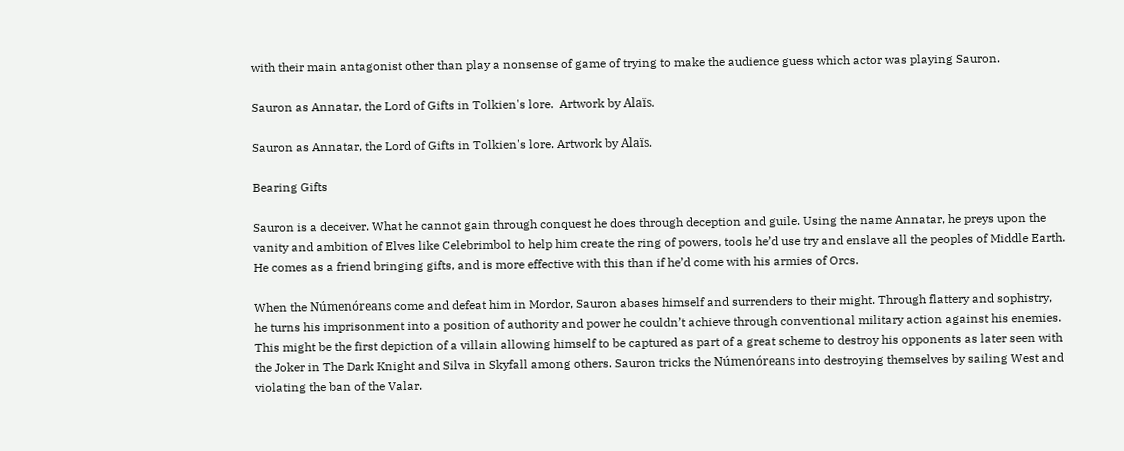with their main antagonist other than play a nonsense of game of trying to make the audience guess which actor was playing Sauron.

Sauron as Annatar, the Lord of Gifts in Tolkien's lore.  Artwork by Alaïs.

Sauron as Annatar, the Lord of Gifts in Tolkien's lore. Artwork by Alaïs.

Bearing Gifts

Sauron is a deceiver. What he cannot gain through conquest he does through deception and guile. Using the name Annatar, he preys upon the vanity and ambition of Elves like Celebrimbol to help him create the ring of powers, tools he’d use try and enslave all the peoples of Middle Earth. He comes as a friend bringing gifts, and is more effective with this than if he’d come with his armies of Orcs.

When the Númenóreans come and defeat him in Mordor, Sauron abases himself and surrenders to their might. Through flattery and sophistry, he turns his imprisonment into a position of authority and power he couldn’t achieve through conventional military action against his enemies. This might be the first depiction of a villain allowing himself to be captured as part of a great scheme to destroy his opponents as later seen with the Joker in The Dark Knight and Silva in Skyfall among others. Sauron tricks the Númenóreans into destroying themselves by sailing West and violating the ban of the Valar.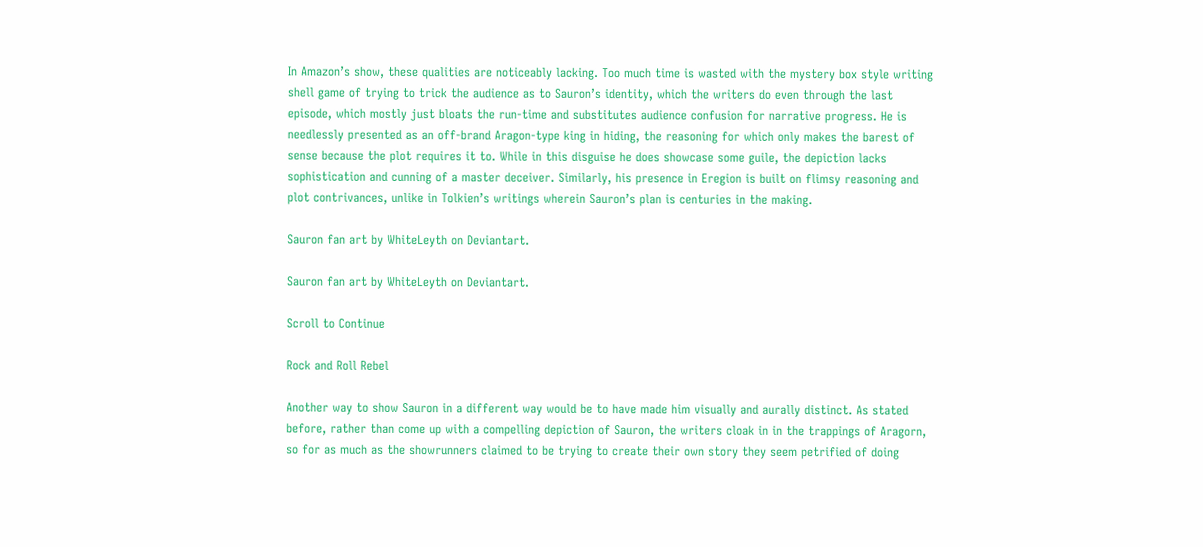In Amazon’s show, these qualities are noticeably lacking. Too much time is wasted with the mystery box style writing shell game of trying to trick the audience as to Sauron’s identity, which the writers do even through the last episode, which mostly just bloats the run-time and substitutes audience confusion for narrative progress. He is needlessly presented as an off-brand Aragon-type king in hiding, the reasoning for which only makes the barest of sense because the plot requires it to. While in this disguise he does showcase some guile, the depiction lacks sophistication and cunning of a master deceiver. Similarly, his presence in Eregion is built on flimsy reasoning and plot contrivances, unlike in Tolkien’s writings wherein Sauron’s plan is centuries in the making.

Sauron fan art by WhiteLeyth on Deviantart.

Sauron fan art by WhiteLeyth on Deviantart.

Scroll to Continue

Rock and Roll Rebel

Another way to show Sauron in a different way would be to have made him visually and aurally distinct. As stated before, rather than come up with a compelling depiction of Sauron, the writers cloak in in the trappings of Aragorn, so for as much as the showrunners claimed to be trying to create their own story they seem petrified of doing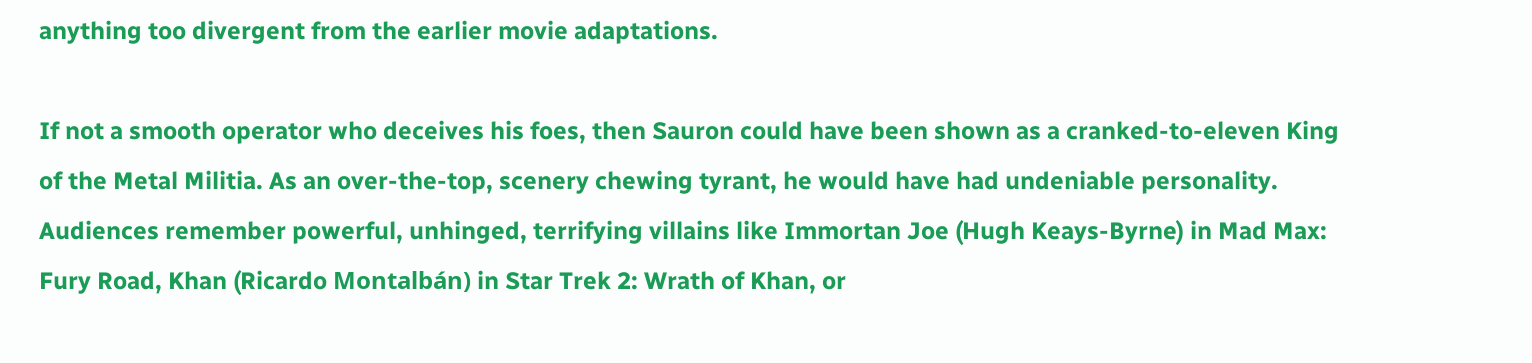anything too divergent from the earlier movie adaptations.

If not a smooth operator who deceives his foes, then Sauron could have been shown as a cranked-to-eleven King of the Metal Militia. As an over-the-top, scenery chewing tyrant, he would have had undeniable personality. Audiences remember powerful, unhinged, terrifying villains like Immortan Joe (Hugh Keays-Byrne) in Mad Max: Fury Road, Khan (Ricardo Montalbán) in Star Trek 2: Wrath of Khan, or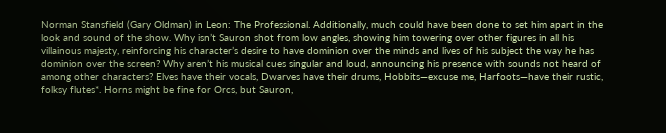Norman Stansfield (Gary Oldman) in Leon: The Professional. Additionally, much could have been done to set him apart in the look and sound of the show. Why isn’t Sauron shot from low angles, showing him towering over other figures in all his villainous majesty, reinforcing his character’s desire to have dominion over the minds and lives of his subject the way he has dominion over the screen? Why aren’t his musical cues singular and loud, announcing his presence with sounds not heard of among other characters? Elves have their vocals, Dwarves have their drums, Hobbits—excuse me, Harfoots—have their rustic, folksy flutes*. Horns might be fine for Orcs, but Sauron,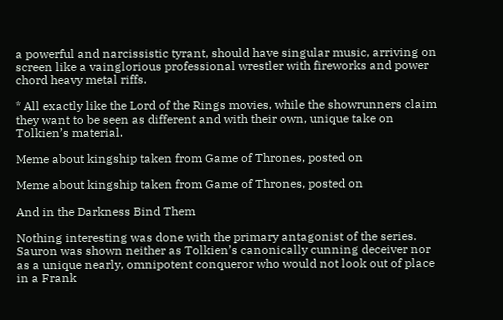a powerful and narcissistic tyrant, should have singular music, arriving on screen like a vainglorious professional wrestler with fireworks and power chord heavy metal riffs.

* All exactly like the Lord of the Rings movies, while the showrunners claim they want to be seen as different and with their own, unique take on Tolkien’s material.

Meme about kingship taken from Game of Thrones, posted on

Meme about kingship taken from Game of Thrones, posted on

And in the Darkness Bind Them

Nothing interesting was done with the primary antagonist of the series. Sauron was shown neither as Tolkien’s canonically cunning deceiver nor as a unique nearly, omnipotent conqueror who would not look out of place in a Frank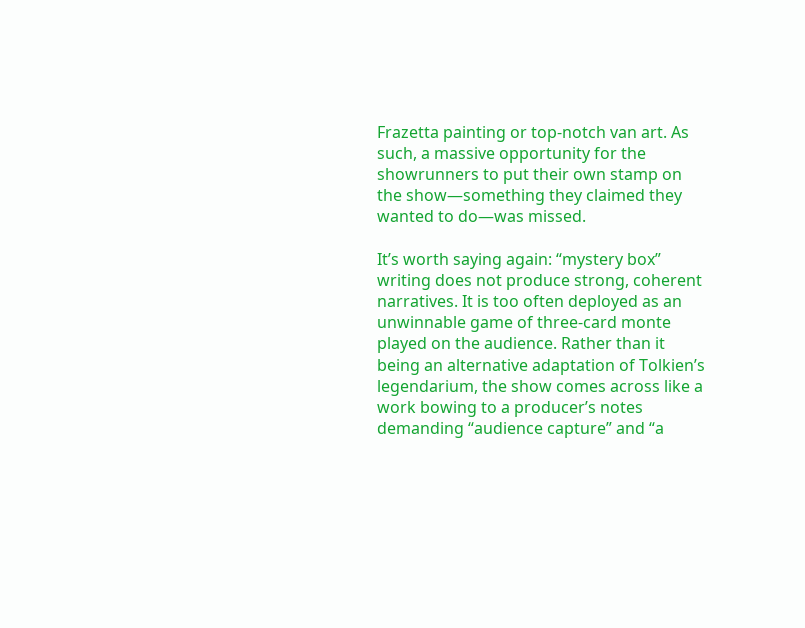Frazetta painting or top-notch van art. As such, a massive opportunity for the showrunners to put their own stamp on the show—something they claimed they wanted to do—was missed.

It’s worth saying again: “mystery box” writing does not produce strong, coherent narratives. It is too often deployed as an unwinnable game of three-card monte played on the audience. Rather than it being an alternative adaptation of Tolkien’s legendarium, the show comes across like a work bowing to a producer’s notes demanding “audience capture” and “a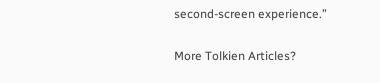second-screen experience.”

More Tolkien Articles?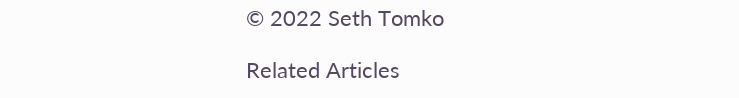© 2022 Seth Tomko

Related Articles